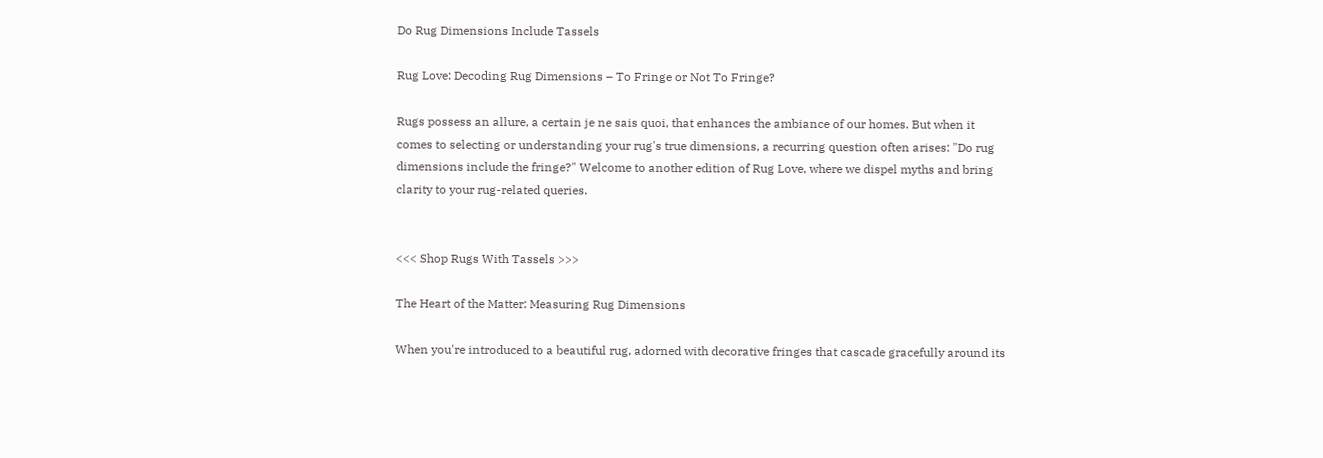Do Rug Dimensions Include Tassels

Rug Love: Decoding Rug Dimensions – To Fringe or Not To Fringe?

Rugs possess an allure, a certain je ne sais quoi, that enhances the ambiance of our homes. But when it comes to selecting or understanding your rug's true dimensions, a recurring question often arises: "Do rug dimensions include the fringe?" Welcome to another edition of Rug Love, where we dispel myths and bring clarity to your rug-related queries.


<<< Shop Rugs With Tassels >>>

The Heart of the Matter: Measuring Rug Dimensions

When you're introduced to a beautiful rug, adorned with decorative fringes that cascade gracefully around its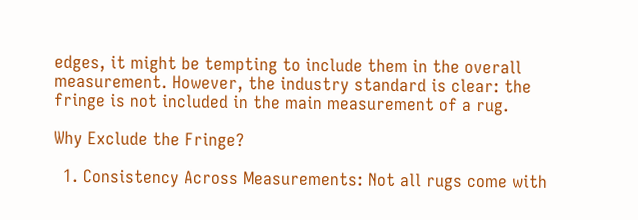edges, it might be tempting to include them in the overall measurement. However, the industry standard is clear: the fringe is not included in the main measurement of a rug.

Why Exclude the Fringe?

  1. Consistency Across Measurements: Not all rugs come with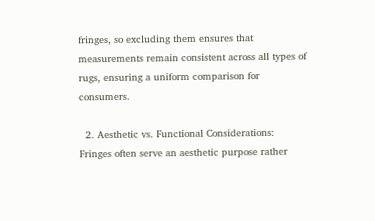fringes, so excluding them ensures that measurements remain consistent across all types of rugs, ensuring a uniform comparison for consumers.

  2. Aesthetic vs. Functional Considerations: Fringes often serve an aesthetic purpose rather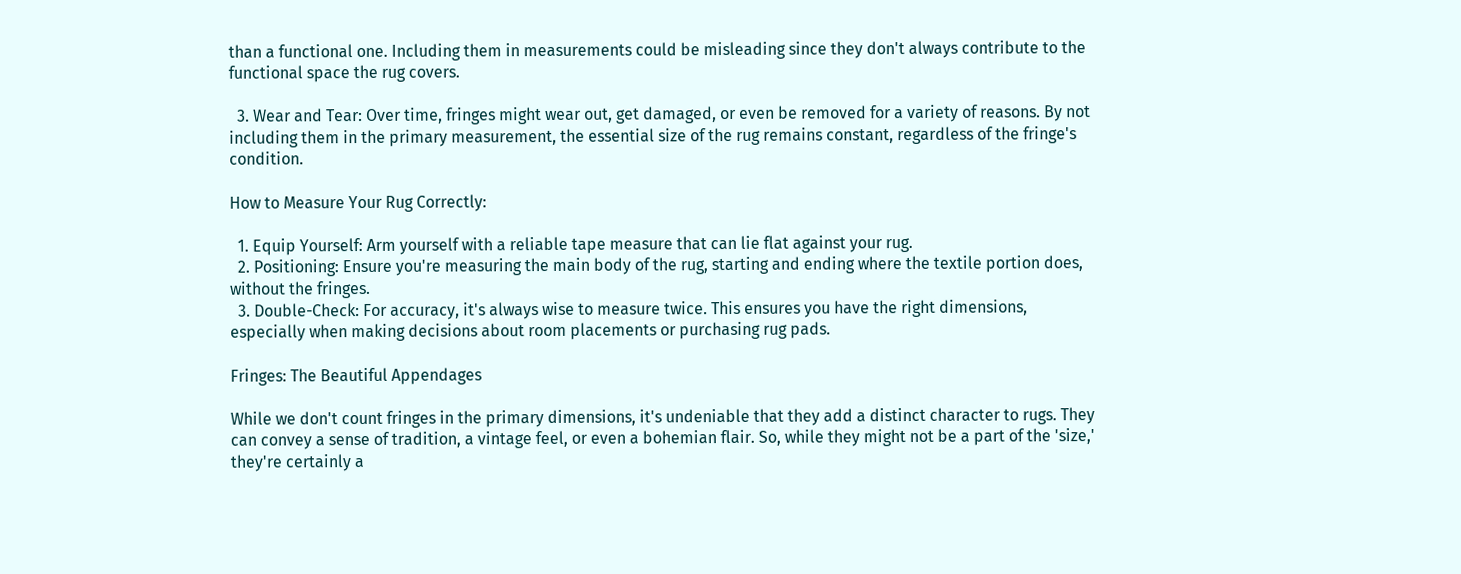than a functional one. Including them in measurements could be misleading since they don't always contribute to the functional space the rug covers.

  3. Wear and Tear: Over time, fringes might wear out, get damaged, or even be removed for a variety of reasons. By not including them in the primary measurement, the essential size of the rug remains constant, regardless of the fringe's condition.

How to Measure Your Rug Correctly:

  1. Equip Yourself: Arm yourself with a reliable tape measure that can lie flat against your rug.
  2. Positioning: Ensure you're measuring the main body of the rug, starting and ending where the textile portion does, without the fringes.
  3. Double-Check: For accuracy, it's always wise to measure twice. This ensures you have the right dimensions, especially when making decisions about room placements or purchasing rug pads.

Fringes: The Beautiful Appendages

While we don't count fringes in the primary dimensions, it's undeniable that they add a distinct character to rugs. They can convey a sense of tradition, a vintage feel, or even a bohemian flair. So, while they might not be a part of the 'size,' they're certainly a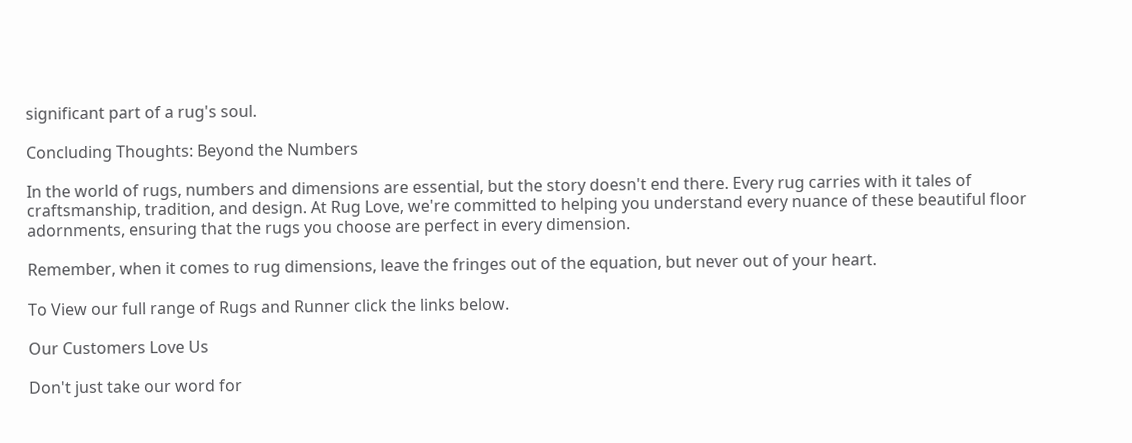significant part of a rug's soul.

Concluding Thoughts: Beyond the Numbers

In the world of rugs, numbers and dimensions are essential, but the story doesn't end there. Every rug carries with it tales of craftsmanship, tradition, and design. At Rug Love, we're committed to helping you understand every nuance of these beautiful floor adornments, ensuring that the rugs you choose are perfect in every dimension.

Remember, when it comes to rug dimensions, leave the fringes out of the equation, but never out of your heart.

To View our full range of Rugs and Runner click the links below.

Our Customers Love Us

Don't just take our word for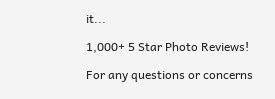it...

1,000+ 5 Star Photo Reviews!

For any questions or concerns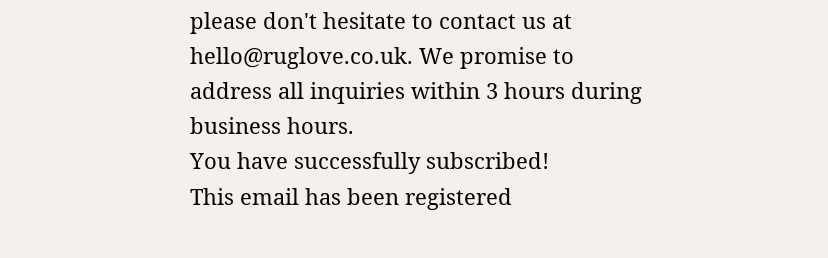please don't hesitate to contact us at hello@ruglove.co.uk. We promise to address all inquiries within 3 hours during business hours.
You have successfully subscribed!
This email has been registered